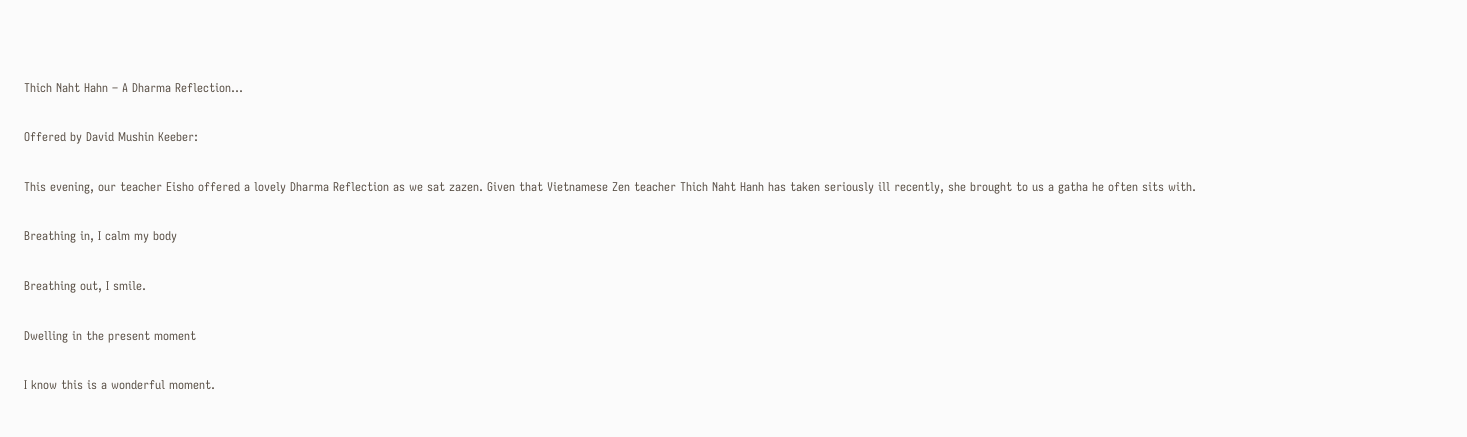Thich Naht Hahn – A Dharma Reflection…

Offered by David Mushin Keeber:

This evening, our teacher Eisho offered a lovely Dharma Reflection as we sat zazen. Given that Vietnamese Zen teacher Thich Naht Hanh has taken seriously ill recently, she brought to us a gatha he often sits with.

Breathing in, I calm my body

Breathing out, I smile.

Dwelling in the present moment

I know this is a wonderful moment.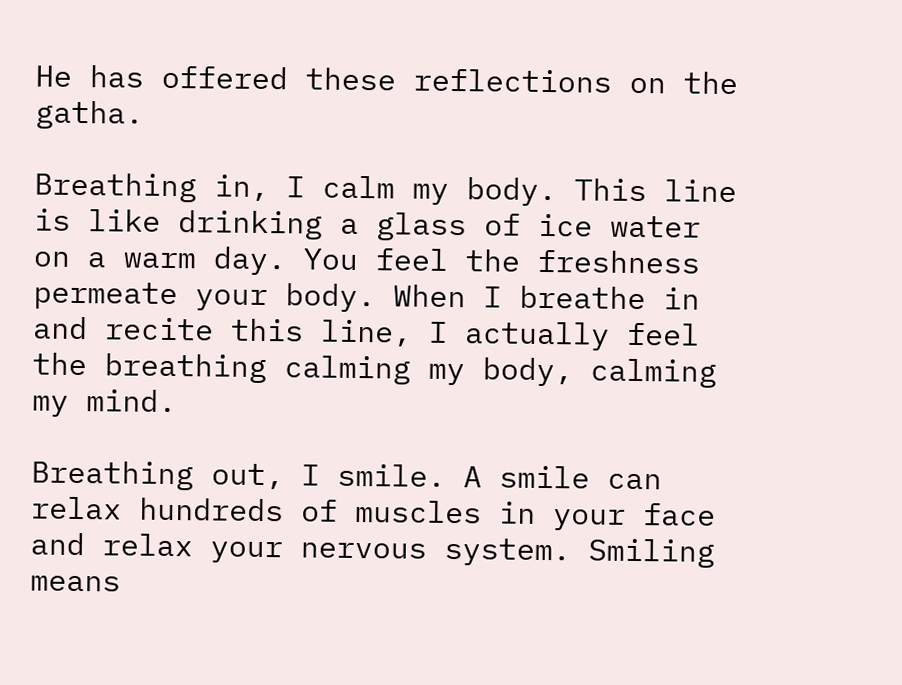He has offered these reflections on the gatha.

Breathing in, I calm my body. This line is like drinking a glass of ice water on a warm day. You feel the freshness permeate your body. When I breathe in and recite this line, I actually feel the breathing calming my body, calming my mind.

Breathing out, I smile. A smile can relax hundreds of muscles in your face and relax your nervous system. Smiling means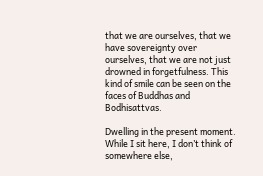that we are ourselves, that we have sovereignty over ourselves, that we are not just drowned in forgetfulness. This kind of smile can be seen on the faces of Buddhas and Bodhisattvas.

Dwelling in the present moment. While I sit here, I don’t think of somewhere else,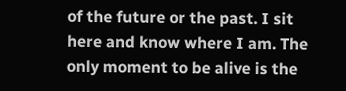of the future or the past. I sit here and know where I am. The only moment to be alive is the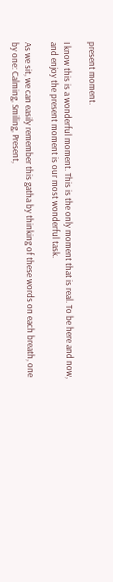present moment.

I know this is a wonderful moment. This is the only moment that is real. To be here and now, and enjoy the present moment is our most wonderful task.

As we sit, we can easily remember this gatha by thinking of these words on each breath, one by one: Calming, Smiling, Present,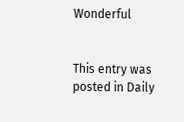Wonderful


This entry was posted in Daily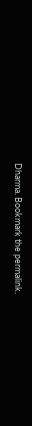Dharma. Bookmark the permalink.